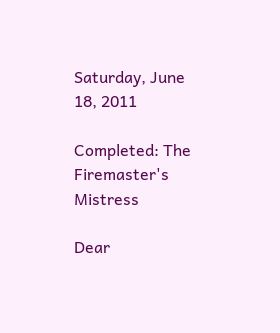Saturday, June 18, 2011

Completed: The Firemaster's Mistress

Dear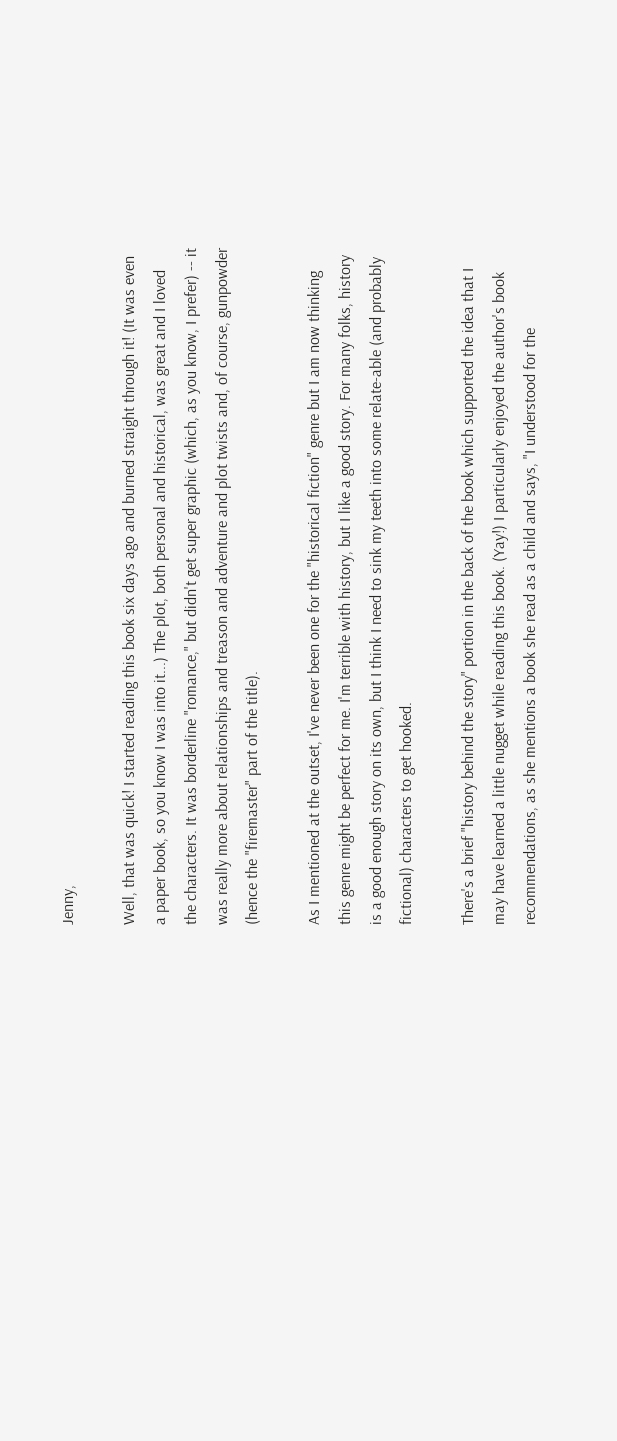Jenny,

Well, that was quick! I started reading this book six days ago and burned straight through it! (It was even a paper book, so you know I was into it...) The plot, both personal and historical, was great and I loved the characters. It was borderline "romance," but didn't get super graphic (which, as you know, I prefer) -- it was really more about relationships and treason and adventure and plot twists and, of course, gunpowder (hence the "firemaster" part of the title).

As I mentioned at the outset, I've never been one for the "historical fiction" genre but I am now thinking this genre might be perfect for me. I'm terrible with history, but I like a good story. For many folks, history is a good enough story on its own, but I think I need to sink my teeth into some relate-able (and probably fictional) characters to get hooked.

There's a brief "history behind the story" portion in the back of the book which supported the idea that I may have learned a little nugget while reading this book. (Yay!) I particularly enjoyed the author's book recommendations, as she mentions a book she read as a child and says, "I understood for the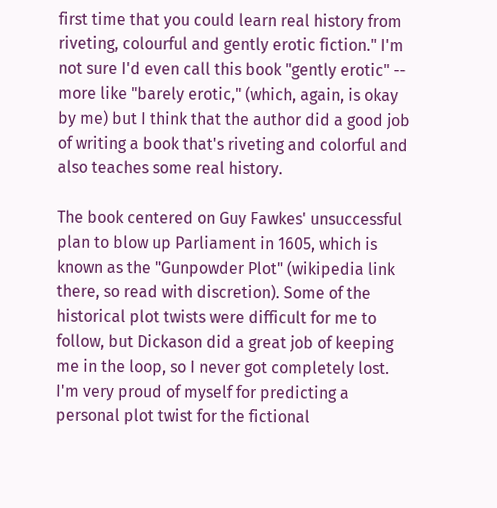first time that you could learn real history from riveting, colourful and gently erotic fiction." I'm not sure I'd even call this book "gently erotic" -- more like "barely erotic," (which, again, is okay by me) but I think that the author did a good job of writing a book that's riveting and colorful and also teaches some real history.

The book centered on Guy Fawkes' unsuccessful plan to blow up Parliament in 1605, which is known as the "Gunpowder Plot" (wikipedia link there, so read with discretion). Some of the historical plot twists were difficult for me to follow, but Dickason did a great job of keeping me in the loop, so I never got completely lost. I'm very proud of myself for predicting a personal plot twist for the fictional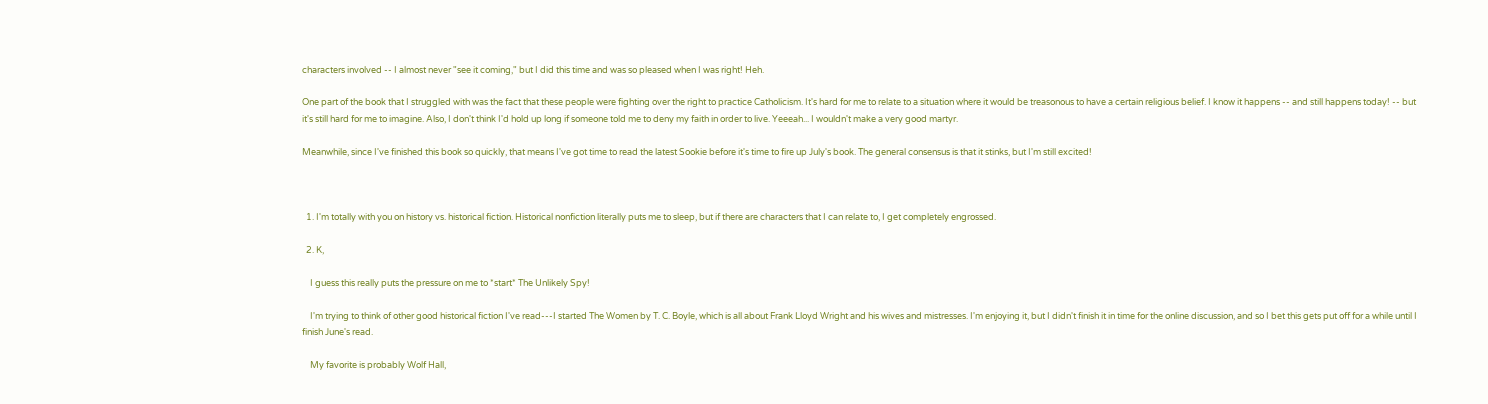characters involved -- I almost never "see it coming," but I did this time and was so pleased when I was right! Heh.

One part of the book that I struggled with was the fact that these people were fighting over the right to practice Catholicism. It's hard for me to relate to a situation where it would be treasonous to have a certain religious belief. I know it happens -- and still happens today! -- but it's still hard for me to imagine. Also, I don't think I'd hold up long if someone told me to deny my faith in order to live. Yeeeah... I wouldn't make a very good martyr.

Meanwhile, since I've finished this book so quickly, that means I've got time to read the latest Sookie before it's time to fire up July's book. The general consensus is that it stinks, but I'm still excited!



  1. I'm totally with you on history vs. historical fiction. Historical nonfiction literally puts me to sleep, but if there are characters that I can relate to, I get completely engrossed.

  2. K,

    I guess this really puts the pressure on me to *start* The Unlikely Spy!

    I'm trying to think of other good historical fiction I've read---I started The Women by T. C. Boyle, which is all about Frank Lloyd Wright and his wives and mistresses. I'm enjoying it, but I didn't finish it in time for the online discussion, and so I bet this gets put off for a while until I finish June's read.

    My favorite is probably Wolf Hall,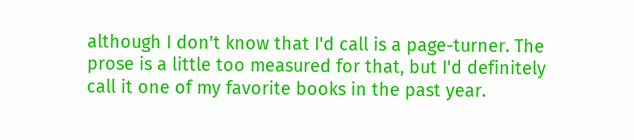although I don't know that I'd call is a page-turner. The prose is a little too measured for that, but I'd definitely call it one of my favorite books in the past year.